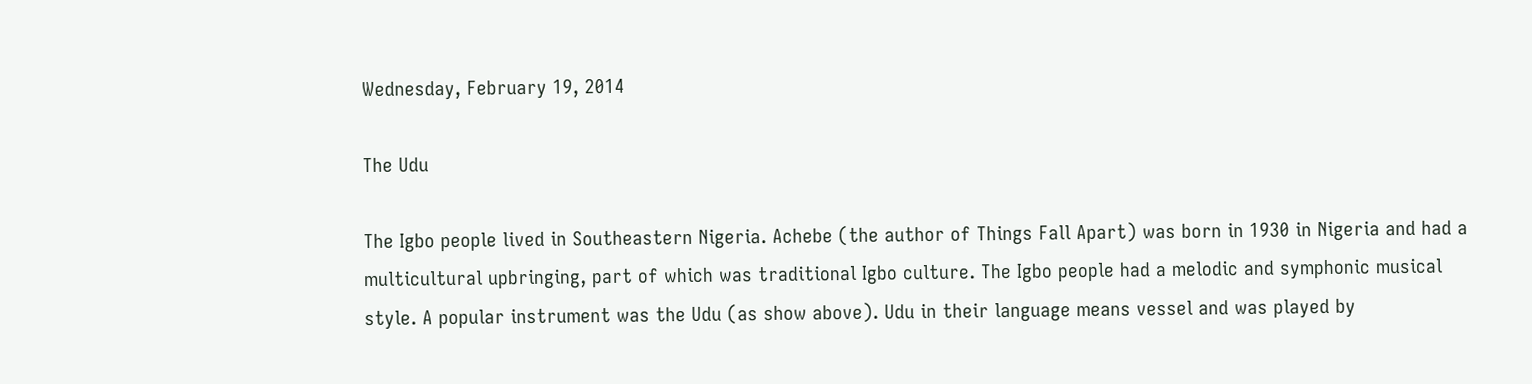Wednesday, February 19, 2014

The Udu

The Igbo people lived in Southeastern Nigeria. Achebe (the author of Things Fall Apart) was born in 1930 in Nigeria and had a multicultural upbringing, part of which was traditional Igbo culture. The Igbo people had a melodic and symphonic musical style. A popular instrument was the Udu (as show above). Udu in their language means vessel and was played by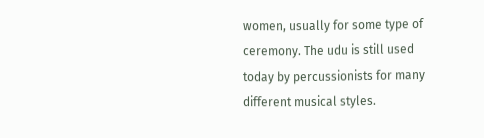women, usually for some type of ceremony. The udu is still used today by percussionists for many different musical styles.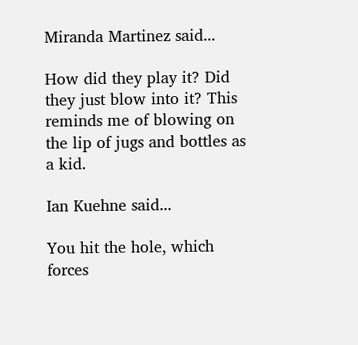Miranda Martinez said...

How did they play it? Did they just blow into it? This reminds me of blowing on the lip of jugs and bottles as a kid.

Ian Kuehne said...

You hit the hole, which forces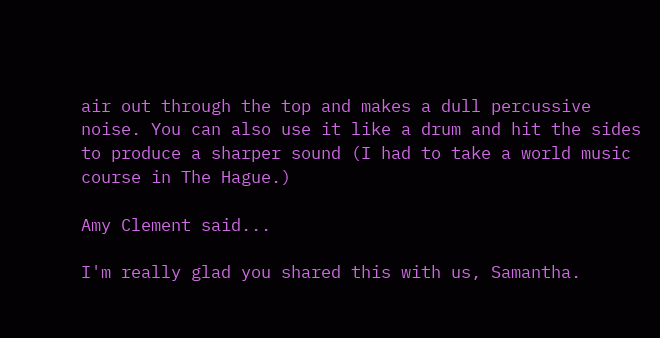air out through the top and makes a dull percussive noise. You can also use it like a drum and hit the sides to produce a sharper sound (I had to take a world music course in The Hague.)

Amy Clement said...

I'm really glad you shared this with us, Samantha.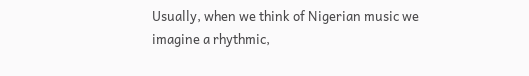Usually, when we think of Nigerian music we imagine a rhythmic,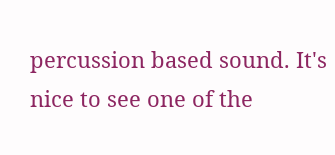percussion based sound. It's nice to see one of the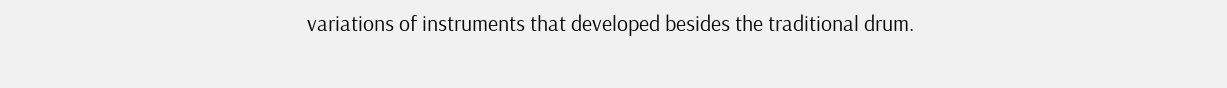variations of instruments that developed besides the traditional drum.